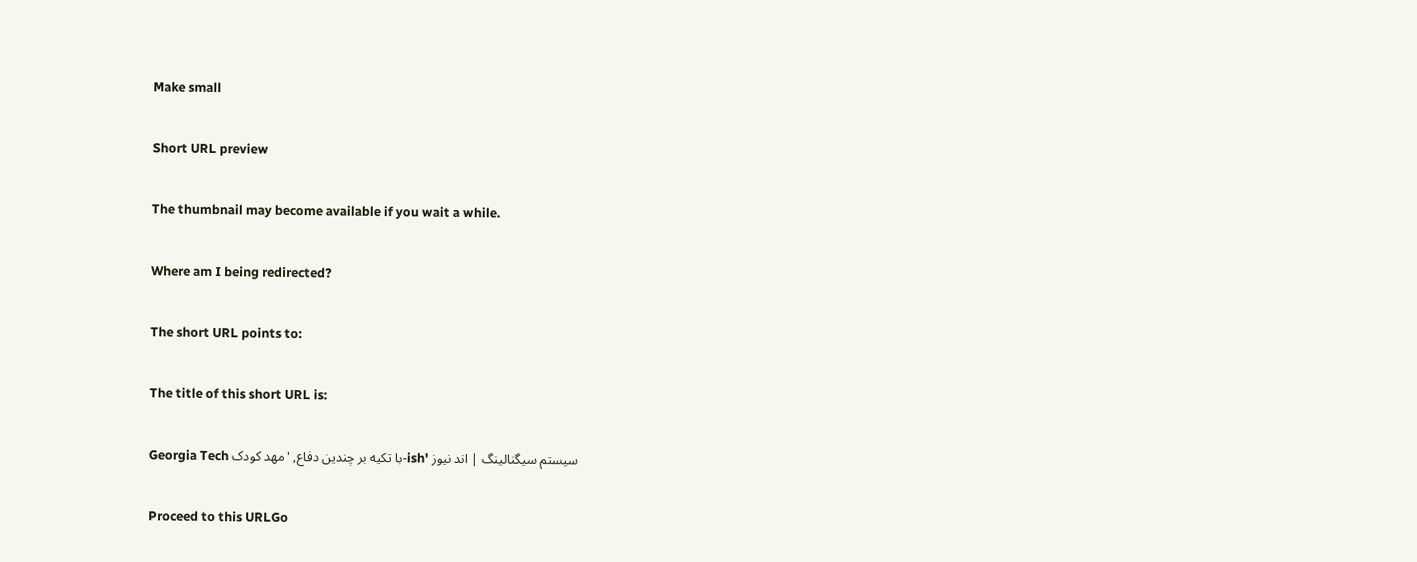Make small

Short URL preview

The thumbnail may become available if you wait a while.

Where am I being redirected?

The short URL points to:

The title of this short URL is:

Georgia Tech با تکیه بر چندین دفاع, 'مهد کودک-ish' سیستم سیگنالینگ | اند نیوز

Proceed to this URLGo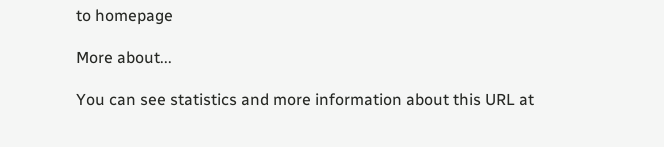to homepage

More about...

You can see statistics and more information about this URL at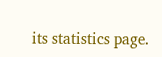its statistics page.